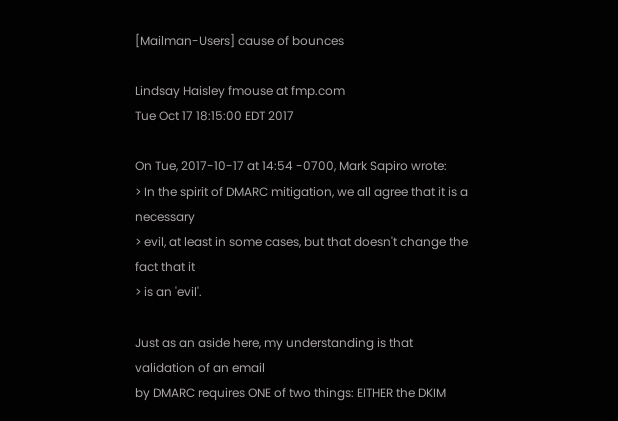[Mailman-Users] cause of bounces

Lindsay Haisley fmouse at fmp.com
Tue Oct 17 18:15:00 EDT 2017

On Tue, 2017-10-17 at 14:54 -0700, Mark Sapiro wrote:
> In the spirit of DMARC mitigation, we all agree that it is a necessary
> evil, at least in some cases, but that doesn't change the fact that it
> is an 'evil'.

Just as an aside here, my understanding is that validation of an email
by DMARC requires ONE of two things: EITHER the DKIM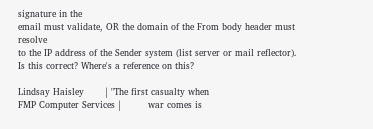signature in the
email must validate, OR the domain of the From body header must resolve
to the IP address of the Sender system (list server or mail reflector).
Is this correct? Where's a reference on this?

Lindsay Haisley       | "The first casualty when
FMP Computer Services |         war comes is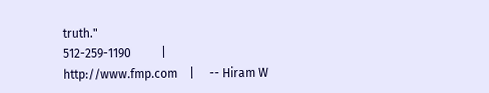truth."
512-259-1190          |
http://www.fmp.com    |     -- Hiram W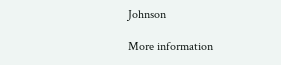Johnson

More information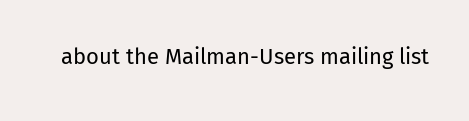about the Mailman-Users mailing list